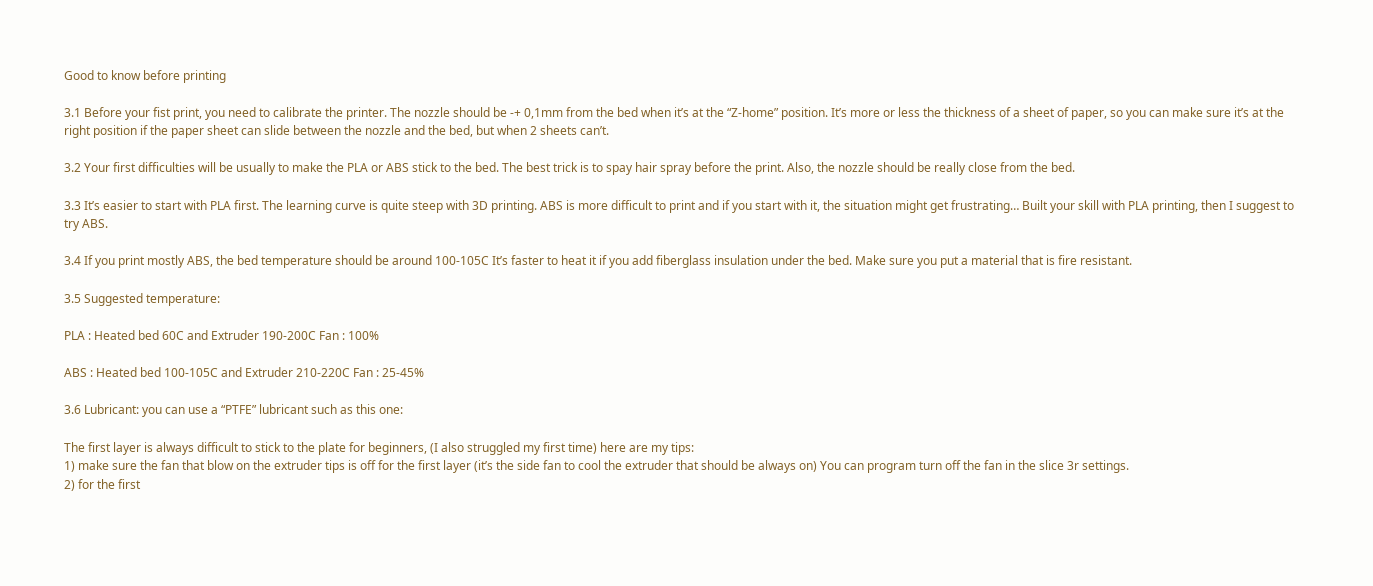Good to know before printing

3.1 Before your fist print, you need to calibrate the printer. The nozzle should be -+ 0,1mm from the bed when it’s at the “Z-home” position. It’s more or less the thickness of a sheet of paper, so you can make sure it’s at the right position if the paper sheet can slide between the nozzle and the bed, but when 2 sheets can’t.

3.2 Your first difficulties will be usually to make the PLA or ABS stick to the bed. The best trick is to spay hair spray before the print. Also, the nozzle should be really close from the bed.

3.3 It’s easier to start with PLA first. The learning curve is quite steep with 3D printing. ABS is more difficult to print and if you start with it, the situation might get frustrating… Built your skill with PLA printing, then I suggest to try ABS.

3.4 If you print mostly ABS, the bed temperature should be around 100-105C It’s faster to heat it if you add fiberglass insulation under the bed. Make sure you put a material that is fire resistant.

3.5 Suggested temperature:

PLA : Heated bed 60C and Extruder 190-200C Fan : 100%

ABS : Heated bed 100-105C and Extruder 210-220C Fan : 25-45%

3.6 Lubricant: you can use a “PTFE” lubricant such as this one:

The first layer is always difficult to stick to the plate for beginners, (I also struggled my first time) here are my tips:
1) make sure the fan that blow on the extruder tips is off for the first layer (it’s the side fan to cool the extruder that should be always on) You can program turn off the fan in the slice 3r settings.
2) for the first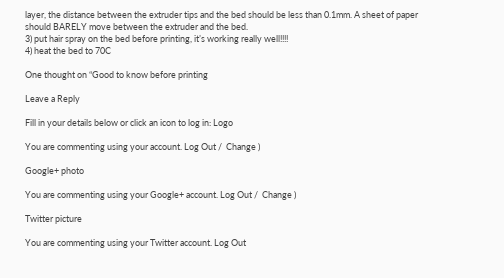layer, the distance between the extruder tips and the bed should be less than 0.1mm. A sheet of paper should BARELY move between the extruder and the bed.
3) put hair spray on the bed before printing, it’s working really well!!!!
4) heat the bed to 70C

One thought on “Good to know before printing

Leave a Reply

Fill in your details below or click an icon to log in: Logo

You are commenting using your account. Log Out /  Change )

Google+ photo

You are commenting using your Google+ account. Log Out /  Change )

Twitter picture

You are commenting using your Twitter account. Log Out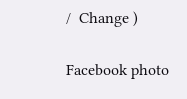/  Change )

Facebook photo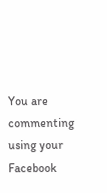You are commenting using your Facebook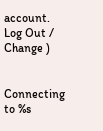account. Log Out /  Change )


Connecting to %s